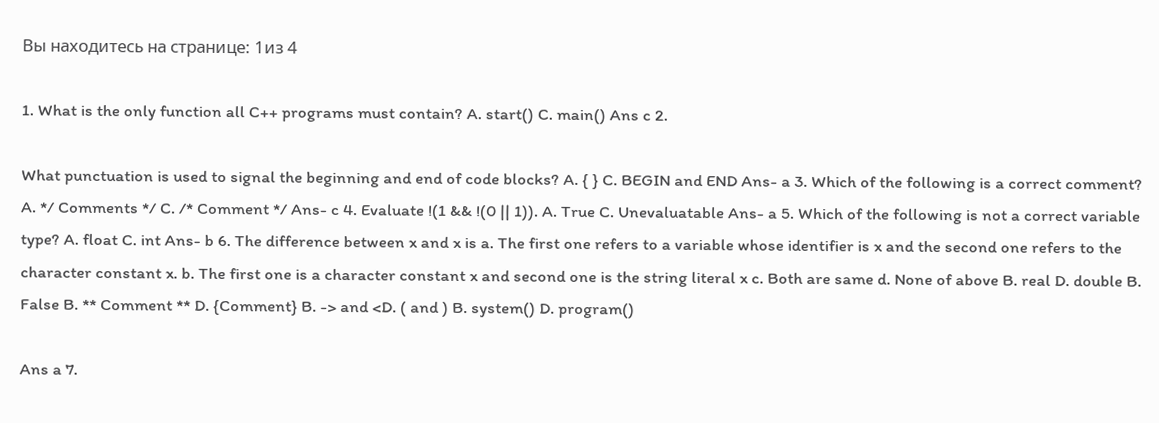Вы находитесь на странице: 1из 4

1. What is the only function all C++ programs must contain? A. start() C. main() Ans c 2.

What punctuation is used to signal the beginning and end of code blocks? A. { } C. BEGIN and END Ans- a 3. Which of the following is a correct comment? A. */ Comments */ C. /* Comment */ Ans- c 4. Evaluate !(1 && !(0 || 1)). A. True C. Unevaluatable Ans- a 5. Which of the following is not a correct variable type? A. float C. int Ans- b 6. The difference between x and x is a. The first one refers to a variable whose identifier is x and the second one refers to the character constant x. b. The first one is a character constant x and second one is the string literal x c. Both are same d. None of above B. real D. double B. False B. ** Comment ** D. {Comment} B. -> and <D. ( and ) B. system() D. program()

Ans a 7.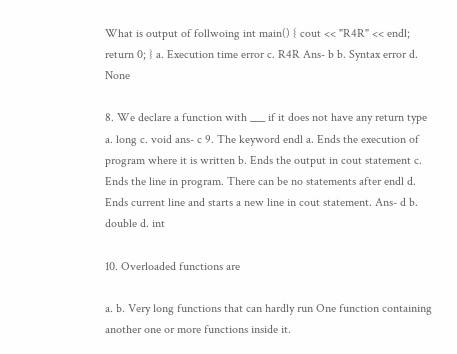What is output of follwoing int main() { cout << "R4R" << endl; return 0; } a. Execution time error c. R4R Ans- b b. Syntax error d. None

8. We declare a function with ___ if it does not have any return type a. long c. void ans- c 9. The keyword endl a. Ends the execution of program where it is written b. Ends the output in cout statement c. Ends the line in program. There can be no statements after endl d. Ends current line and starts a new line in cout statement. Ans- d b. double d. int

10. Overloaded functions are

a. b. Very long functions that can hardly run One function containing another one or more functions inside it.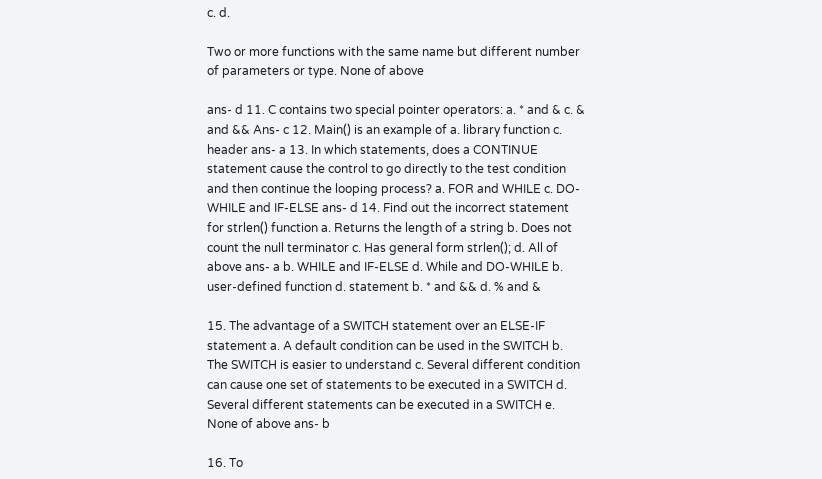c. d.

Two or more functions with the same name but different number of parameters or type. None of above

ans- d 11. C contains two special pointer operators: a. * and & c. & and && Ans- c 12. Main() is an example of a. library function c. header ans- a 13. In which statements, does a CONTINUE statement cause the control to go directly to the test condition and then continue the looping process? a. FOR and WHILE c. DO-WHILE and IF-ELSE ans- d 14. Find out the incorrect statement for strlen() function a. Returns the length of a string b. Does not count the null terminator c. Has general form strlen(); d. All of above ans- a b. WHILE and IF-ELSE d. While and DO-WHILE b. user-defined function d. statement b. * and && d. % and &

15. The advantage of a SWITCH statement over an ELSE-IF statement a. A default condition can be used in the SWITCH b. The SWITCH is easier to understand c. Several different condition can cause one set of statements to be executed in a SWITCH d. Several different statements can be executed in a SWITCH e. None of above ans- b

16. To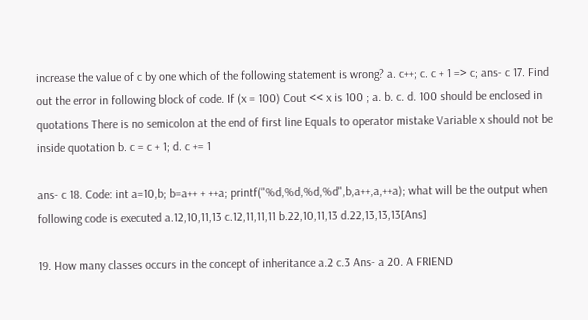increase the value of c by one which of the following statement is wrong? a. c++; c. c + 1 => c; ans- c 17. Find out the error in following block of code. If (x = 100) Cout << x is 100 ; a. b. c. d. 100 should be enclosed in quotations There is no semicolon at the end of first line Equals to operator mistake Variable x should not be inside quotation b. c = c + 1; d. c += 1

ans- c 18. Code: int a=10,b; b=a++ + ++a; printf("%d,%d,%d,%d",b,a++,a,++a); what will be the output when following code is executed a.12,10,11,13 c.12,11,11,11 b.22,10,11,13 d.22,13,13,13[Ans]

19. How many classes occurs in the concept of inheritance a.2 c.3 Ans- a 20. A FRIEND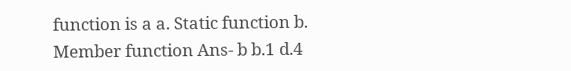function is a a. Static function b. Member function Ans- b b.1 d.4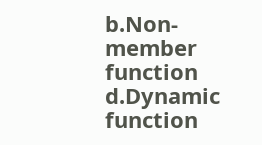b.Non- member function d.Dynamic function